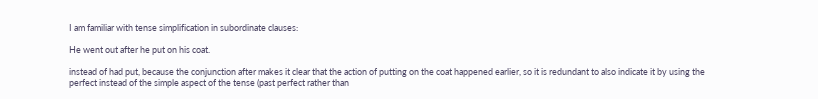I am familiar with tense simplification in subordinate clauses:

He went out after he put on his coat.

instead of had put, because the conjunction after makes it clear that the action of putting on the coat happened earlier, so it is redundant to also indicate it by using the perfect instead of the simple aspect of the tense (past perfect rather than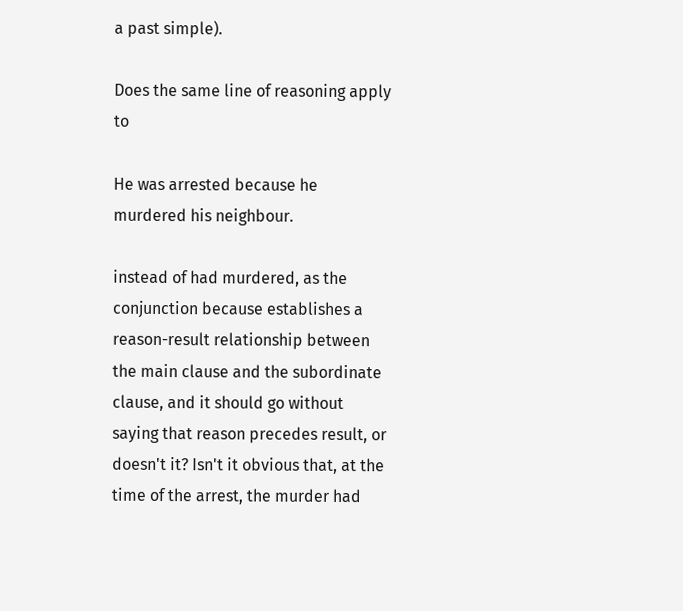a past simple).

Does the same line of reasoning apply to

He was arrested because he murdered his neighbour.

instead of had murdered, as the conjunction because establishes a reason-result relationship between the main clause and the subordinate clause, and it should go without saying that reason precedes result, or doesn't it? Isn't it obvious that, at the time of the arrest, the murder had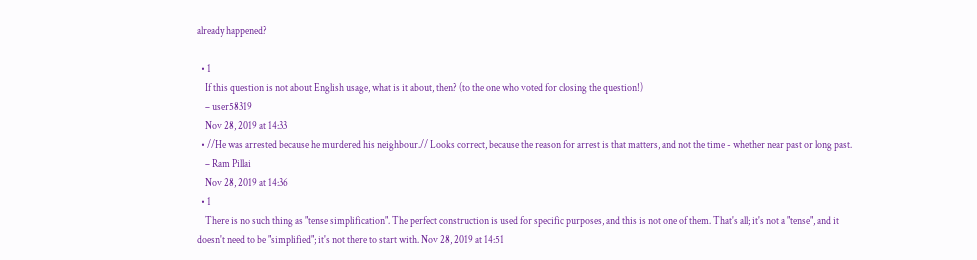already happened?

  • 1
    If this question is not about English usage, what is it about, then? (to the one who voted for closing the question!)
    – user58319
    Nov 28, 2019 at 14:33
  • //He was arrested because he murdered his neighbour.// Looks correct, because the reason for arrest is that matters, and not the time - whether near past or long past.
    – Ram Pillai
    Nov 28, 2019 at 14:36
  • 1
    There is no such thing as "tense simplification". The perfect construction is used for specific purposes, and this is not one of them. That's all; it's not a "tense", and it doesn't need to be "simplified"; it's not there to start with. Nov 28, 2019 at 14:51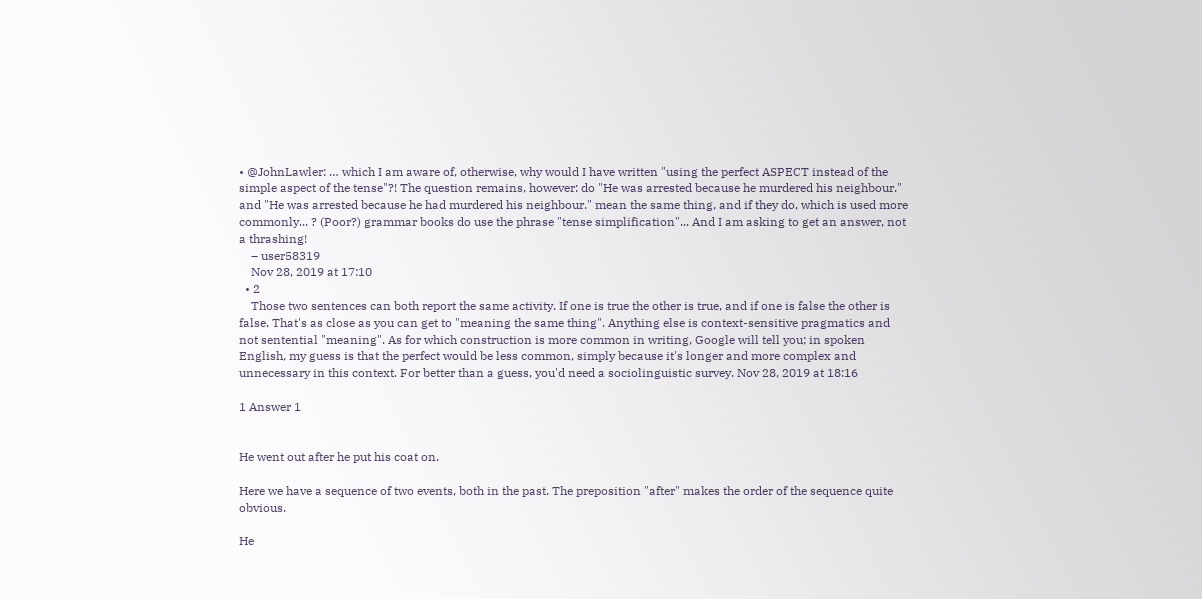• @JohnLawler: … which I am aware of, otherwise, why would I have written "using the perfect ASPECT instead of the simple aspect of the tense"?! The question remains, however: do "He was arrested because he murdered his neighbour." and "He was arrested because he had murdered his neighbour." mean the same thing, and if they do, which is used more commonly... ? (Poor?) grammar books do use the phrase "tense simplification"... And I am asking to get an answer, not a thrashing!
    – user58319
    Nov 28, 2019 at 17:10
  • 2
    Those two sentences can both report the same activity. If one is true the other is true, and if one is false the other is false. That's as close as you can get to "meaning the same thing". Anything else is context-sensitive pragmatics and not sentential "meaning". As for which construction is more common in writing, Google will tell you; in spoken English, my guess is that the perfect would be less common, simply because it's longer and more complex and unnecessary in this context. For better than a guess, you'd need a sociolinguistic survey. Nov 28, 2019 at 18:16

1 Answer 1


He went out after he put his coat on.

Here we have a sequence of two events, both in the past. The preposition "after" makes the order of the sequence quite obvious.

He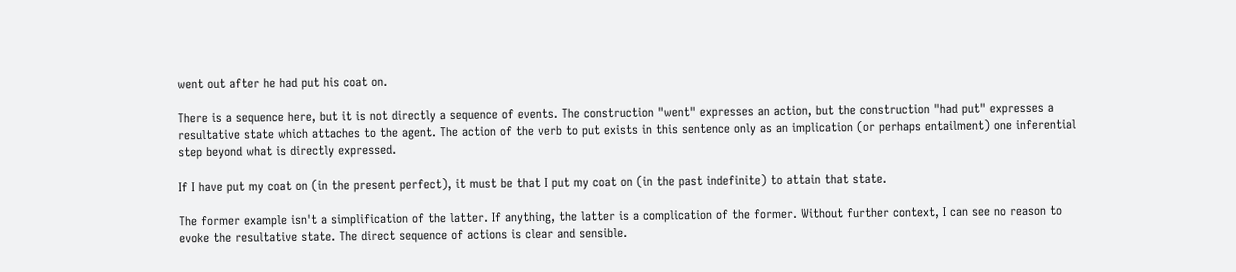went out after he had put his coat on.

There is a sequence here, but it is not directly a sequence of events. The construction "went" expresses an action, but the construction "had put" expresses a resultative state which attaches to the agent. The action of the verb to put exists in this sentence only as an implication (or perhaps entailment) one inferential step beyond what is directly expressed.

If I have put my coat on (in the present perfect), it must be that I put my coat on (in the past indefinite) to attain that state.

The former example isn't a simplification of the latter. If anything, the latter is a complication of the former. Without further context, I can see no reason to evoke the resultative state. The direct sequence of actions is clear and sensible.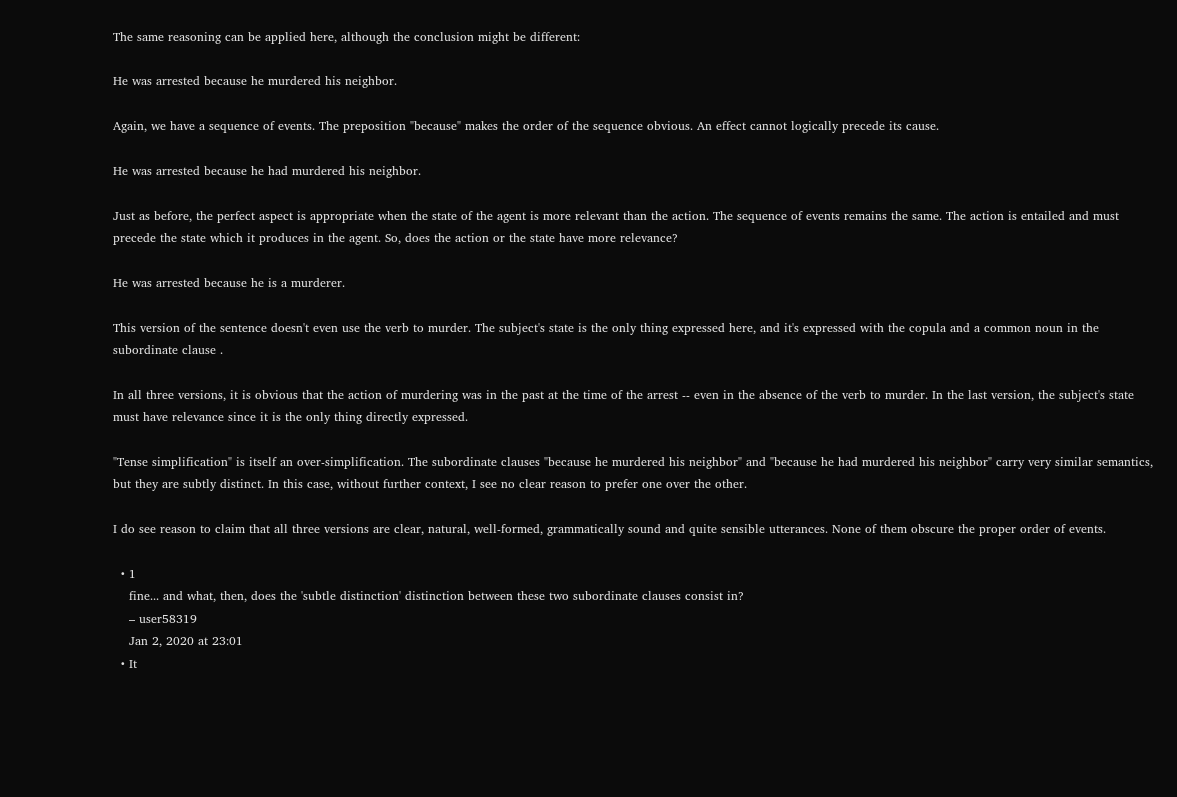The same reasoning can be applied here, although the conclusion might be different:

He was arrested because he murdered his neighbor.

Again, we have a sequence of events. The preposition "because" makes the order of the sequence obvious. An effect cannot logically precede its cause.

He was arrested because he had murdered his neighbor.

Just as before, the perfect aspect is appropriate when the state of the agent is more relevant than the action. The sequence of events remains the same. The action is entailed and must precede the state which it produces in the agent. So, does the action or the state have more relevance?

He was arrested because he is a murderer.

This version of the sentence doesn't even use the verb to murder. The subject's state is the only thing expressed here, and it's expressed with the copula and a common noun in the subordinate clause .

In all three versions, it is obvious that the action of murdering was in the past at the time of the arrest -- even in the absence of the verb to murder. In the last version, the subject's state must have relevance since it is the only thing directly expressed.

"Tense simplification" is itself an over-simplification. The subordinate clauses "because he murdered his neighbor" and "because he had murdered his neighbor" carry very similar semantics, but they are subtly distinct. In this case, without further context, I see no clear reason to prefer one over the other.

I do see reason to claim that all three versions are clear, natural, well-formed, grammatically sound and quite sensible utterances. None of them obscure the proper order of events.

  • 1
    fine... and what, then, does the 'subtle distinction' distinction between these two subordinate clauses consist in?
    – user58319
    Jan 2, 2020 at 23:01
  • It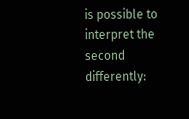is possible to interpret the second differently: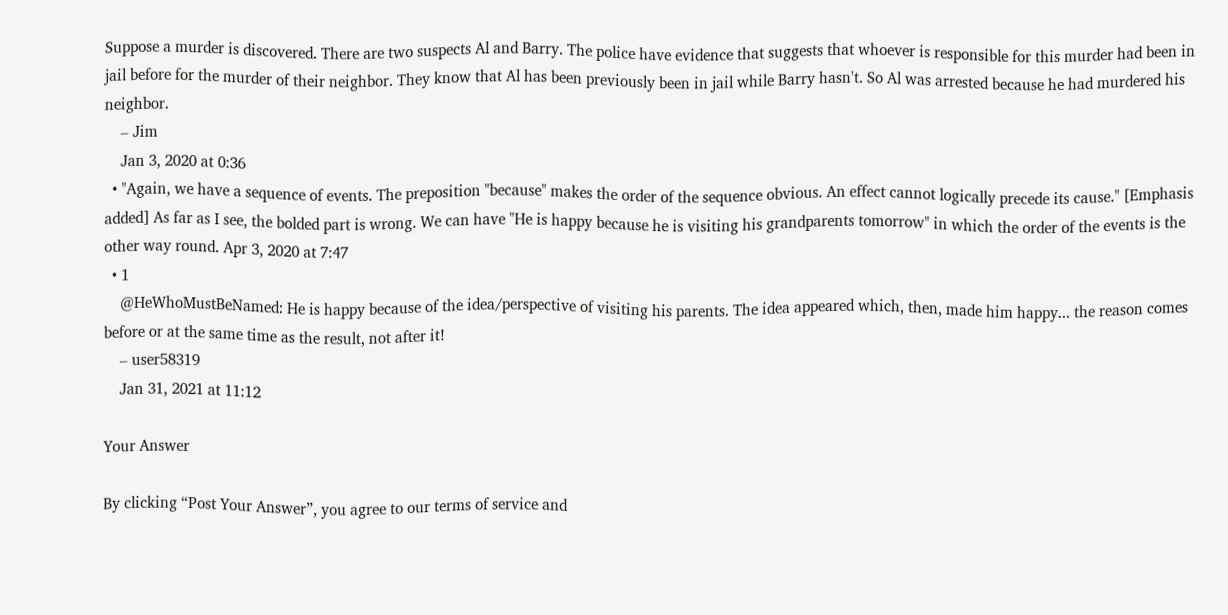Suppose a murder is discovered. There are two suspects Al and Barry. The police have evidence that suggests that whoever is responsible for this murder had been in jail before for the murder of their neighbor. They know that Al has been previously been in jail while Barry hasn't. So Al was arrested because he had murdered his neighbor.
    – Jim
    Jan 3, 2020 at 0:36
  • "Again, we have a sequence of events. The preposition "because" makes the order of the sequence obvious. An effect cannot logically precede its cause." [Emphasis added] As far as I see, the bolded part is wrong. We can have "He is happy because he is visiting his grandparents tomorrow" in which the order of the events is the other way round. Apr 3, 2020 at 7:47
  • 1
    @HeWhoMustBeNamed: He is happy because of the idea/perspective of visiting his parents. The idea appeared which, then, made him happy... the reason comes before or at the same time as the result, not after it!
    – user58319
    Jan 31, 2021 at 11:12

Your Answer

By clicking “Post Your Answer”, you agree to our terms of service and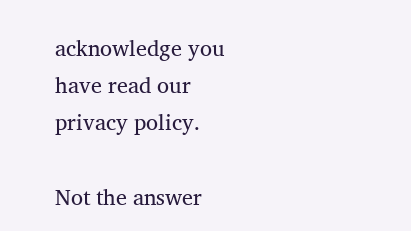acknowledge you have read our privacy policy.

Not the answer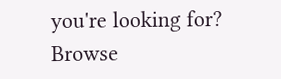you're looking for? Browse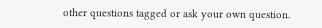other questions tagged or ask your own question.